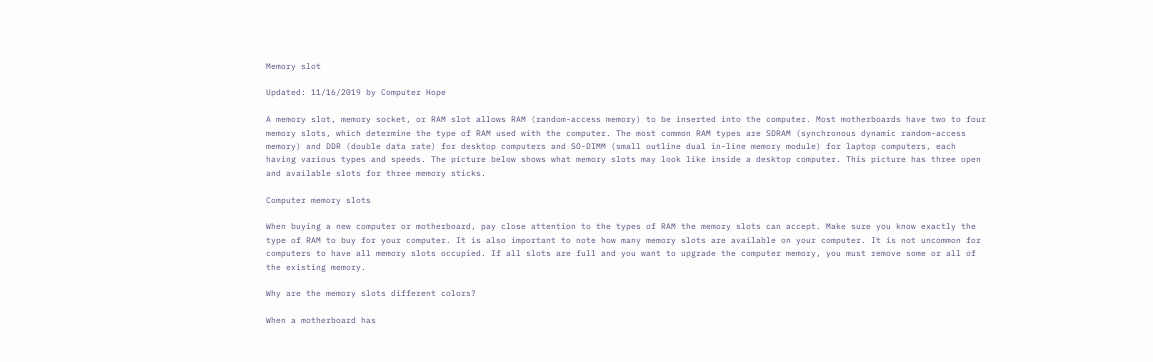Memory slot

Updated: 11/16/2019 by Computer Hope

A memory slot, memory socket, or RAM slot allows RAM (random-access memory) to be inserted into the computer. Most motherboards have two to four memory slots, which determine the type of RAM used with the computer. The most common RAM types are SDRAM (synchronous dynamic random-access memory) and DDR (double data rate) for desktop computers and SO-DIMM (small outline dual in-line memory module) for laptop computers, each having various types and speeds. The picture below shows what memory slots may look like inside a desktop computer. This picture has three open and available slots for three memory sticks.

Computer memory slots

When buying a new computer or motherboard, pay close attention to the types of RAM the memory slots can accept. Make sure you know exactly the type of RAM to buy for your computer. It is also important to note how many memory slots are available on your computer. It is not uncommon for computers to have all memory slots occupied. If all slots are full and you want to upgrade the computer memory, you must remove some or all of the existing memory.

Why are the memory slots different colors?

When a motherboard has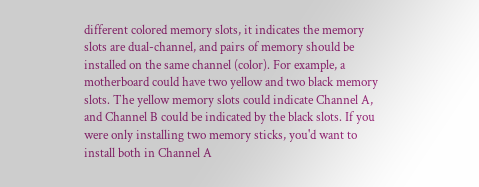different colored memory slots, it indicates the memory slots are dual-channel, and pairs of memory should be installed on the same channel (color). For example, a motherboard could have two yellow and two black memory slots. The yellow memory slots could indicate Channel A, and Channel B could be indicated by the black slots. If you were only installing two memory sticks, you'd want to install both in Channel A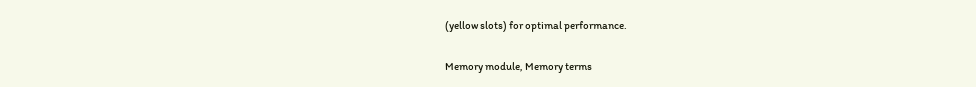(yellow slots) for optimal performance.

Memory module, Memory terms